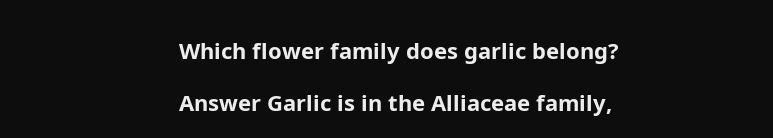Which flower family does garlic belong?

Answer Garlic is in the Alliaceae family,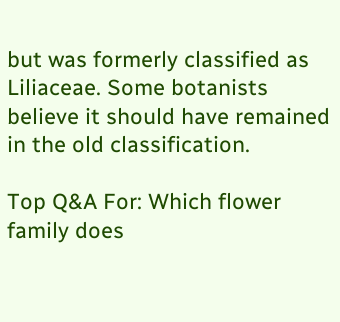but was formerly classified as Liliaceae. Some botanists believe it should have remained in the old classification.

Top Q&A For: Which flower family does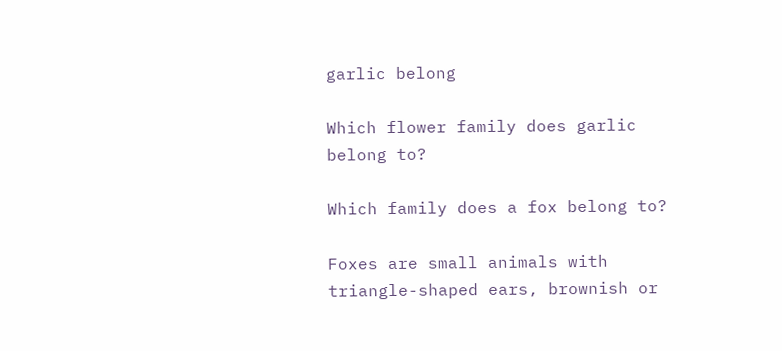garlic belong

Which flower family does garlic belong to?

Which family does a fox belong to?

Foxes are small animals with triangle-shaped ears, brownish or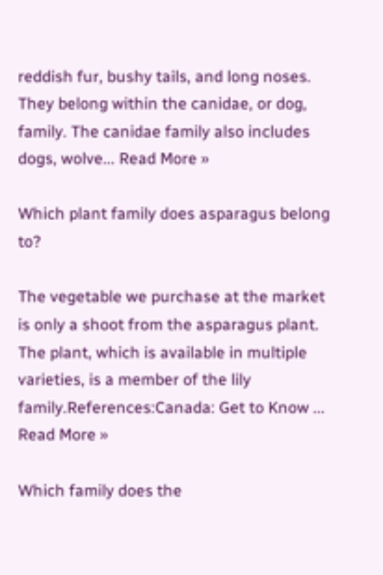reddish fur, bushy tails, and long noses. They belong within the canidae, or dog, family. The canidae family also includes dogs, wolve... Read More »

Which plant family does asparagus belong to?

The vegetable we purchase at the market is only a shoot from the asparagus plant. The plant, which is available in multiple varieties, is a member of the lily family.References:Canada: Get to Know ... Read More »

Which family does the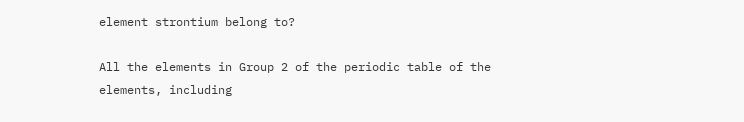element strontium belong to?

All the elements in Group 2 of the periodic table of the elements, including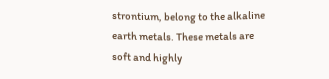strontium, belong to the alkaline earth metals. These metals are soft and highly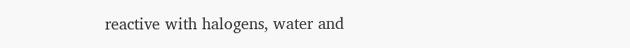reactive with halogens, water and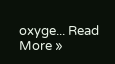oxyge... Read More »